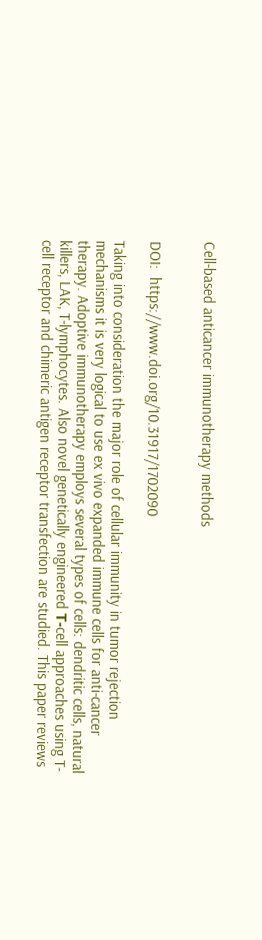Cell-based anticancer immunotherapy methods


DOI:  https://www.doi.org/10.31917/1702090

Taking into consideration the major role of cellular immunity in tumor rejection mechanisms it is very logical to use ex vivo expanded immune cells for anti-cancer therapy. Adoptive immunotherapy employs several types of cells: dendritic cells, natural killers, LAK, T-lymphocytes. Also novel genetically engineered Т-cell approaches using T-cell receptor and chimeric antigen receptor transfection are studied. This paper reviews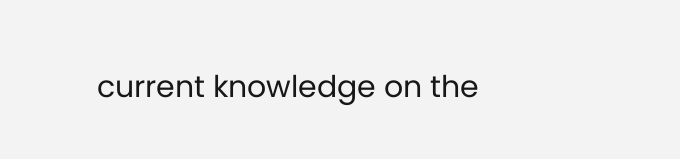current knowledge on the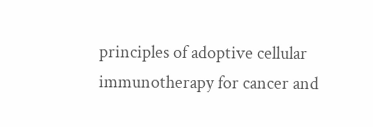principles of adoptive cellular immunotherapy for cancer and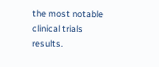the most notable clinical trials results.